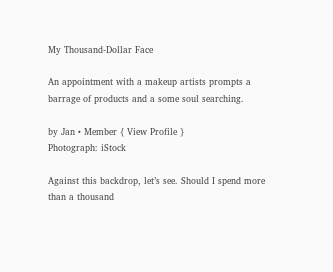My Thousand-Dollar Face

An appointment with a makeup artists prompts a barrage of products and a some soul searching.

by Jan • Member { View Profile }
Photograph: iStock

Against this backdrop, let’s see. Should I spend more than a thousand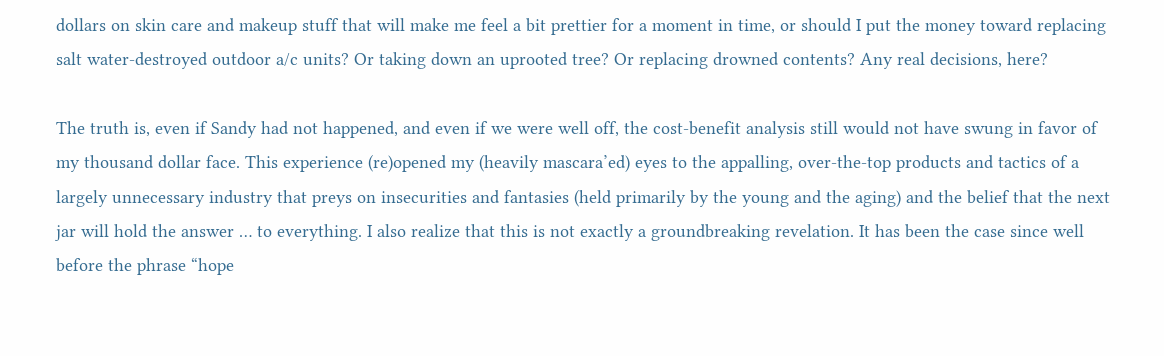dollars on skin care and makeup stuff that will make me feel a bit prettier for a moment in time, or should I put the money toward replacing salt water-destroyed outdoor a/c units? Or taking down an uprooted tree? Or replacing drowned contents? Any real decisions, here?

The truth is, even if Sandy had not happened, and even if we were well off, the cost-benefit analysis still would not have swung in favor of my thousand dollar face. This experience (re)opened my (heavily mascara’ed) eyes to the appalling, over-the-top products and tactics of a largely unnecessary industry that preys on insecurities and fantasies (held primarily by the young and the aging) and the belief that the next jar will hold the answer … to everything. I also realize that this is not exactly a groundbreaking revelation. It has been the case since well before the phrase “hope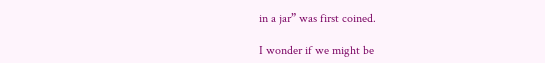in a jar” was first coined.

I wonder if we might be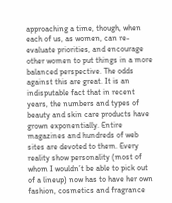approaching a time, though, when each of us, as women, can re-evaluate priorities, and encourage other women to put things in a more balanced perspective. The odds against this are great. It is an indisputable fact that in recent years, the numbers and types of beauty and skin care products have grown exponentially. Entire magazines and hundreds of web sites are devoted to them. Every reality show personality (most of whom I wouldn’t be able to pick out of a lineup) now has to have her own fashion, cosmetics and fragrance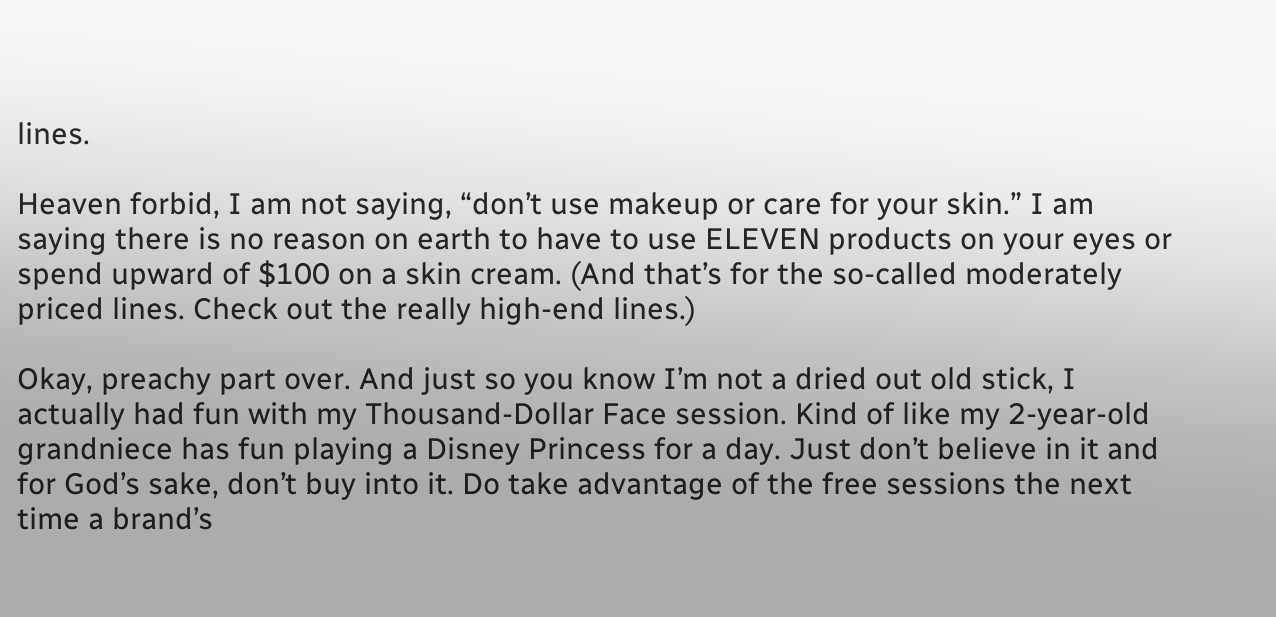lines.

Heaven forbid, I am not saying, “don’t use makeup or care for your skin.” I am saying there is no reason on earth to have to use ELEVEN products on your eyes or spend upward of $100 on a skin cream. (And that’s for the so-called moderately priced lines. Check out the really high-end lines.)

Okay, preachy part over. And just so you know I’m not a dried out old stick, I actually had fun with my Thousand-Dollar Face session. Kind of like my 2-year-old grandniece has fun playing a Disney Princess for a day. Just don’t believe in it and for God’s sake, don’t buy into it. Do take advantage of the free sessions the next time a brand’s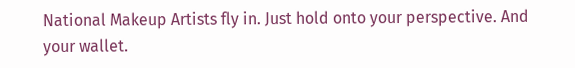National Makeup Artists fly in. Just hold onto your perspective. And your wallet.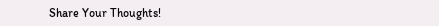Share Your Thoughts!